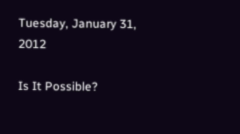Tuesday, January 31, 2012

Is It Possible?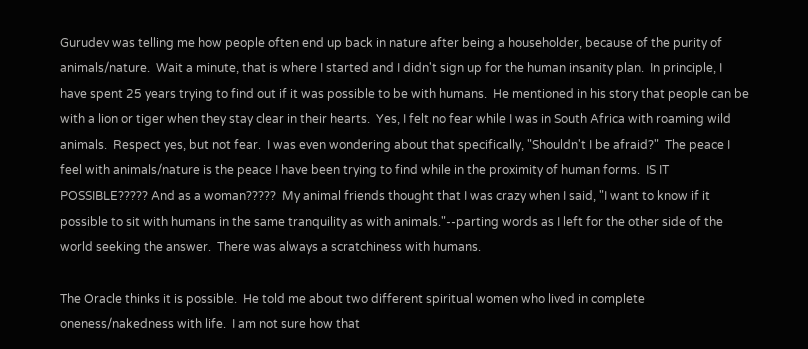Gurudev was telling me how people often end up back in nature after being a householder, because of the purity of animals/nature.  Wait a minute, that is where I started and I didn't sign up for the human insanity plan.  In principle, I have spent 25 years trying to find out if it was possible to be with humans.  He mentioned in his story that people can be with a lion or tiger when they stay clear in their hearts.  Yes, I felt no fear while I was in South Africa with roaming wild animals.  Respect yes, but not fear.  I was even wondering about that specifically, "Shouldn't I be afraid?"  The peace I feel with animals/nature is the peace I have been trying to find while in the proximity of human forms.  IS IT POSSIBLE????? And as a woman?????  My animal friends thought that I was crazy when I said, "I want to know if it possible to sit with humans in the same tranquility as with animals."--parting words as I left for the other side of the world seeking the answer.  There was always a scratchiness with humans.

The Oracle thinks it is possible.  He told me about two different spiritual women who lived in complete oneness/nakedness with life.  I am not sure how that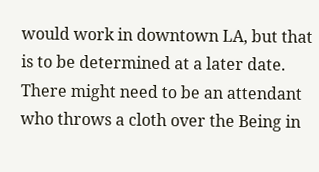would work in downtown LA, but that is to be determined at a later date.  There might need to be an attendant who throws a cloth over the Being in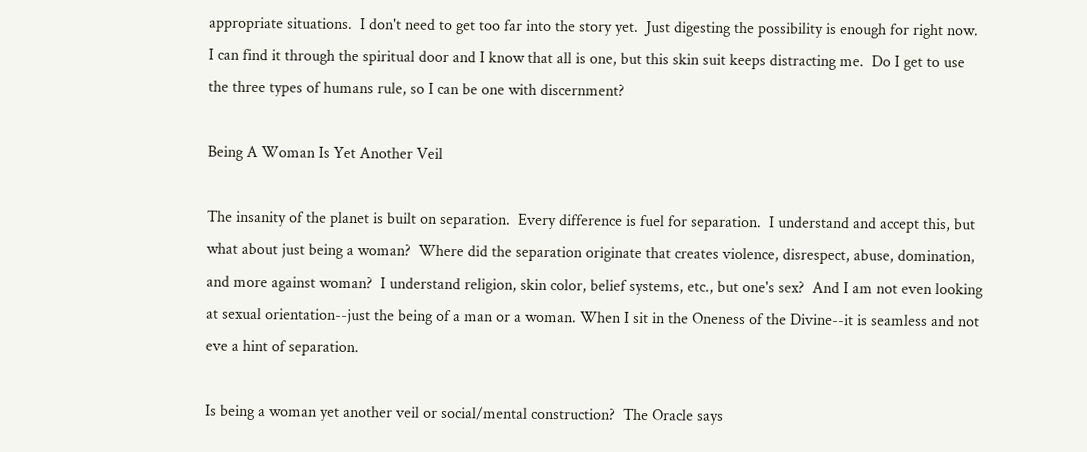appropriate situations.  I don't need to get too far into the story yet.  Just digesting the possibility is enough for right now.  I can find it through the spiritual door and I know that all is one, but this skin suit keeps distracting me.  Do I get to use the three types of humans rule, so I can be one with discernment?

Being A Woman Is Yet Another Veil

The insanity of the planet is built on separation.  Every difference is fuel for separation.  I understand and accept this, but what about just being a woman?  Where did the separation originate that creates violence, disrespect, abuse, domination, and more against woman?  I understand religion, skin color, belief systems, etc., but one's sex?  And I am not even looking at sexual orientation--just the being of a man or a woman. When I sit in the Oneness of the Divine--it is seamless and not eve a hint of separation.

Is being a woman yet another veil or social/mental construction?  The Oracle says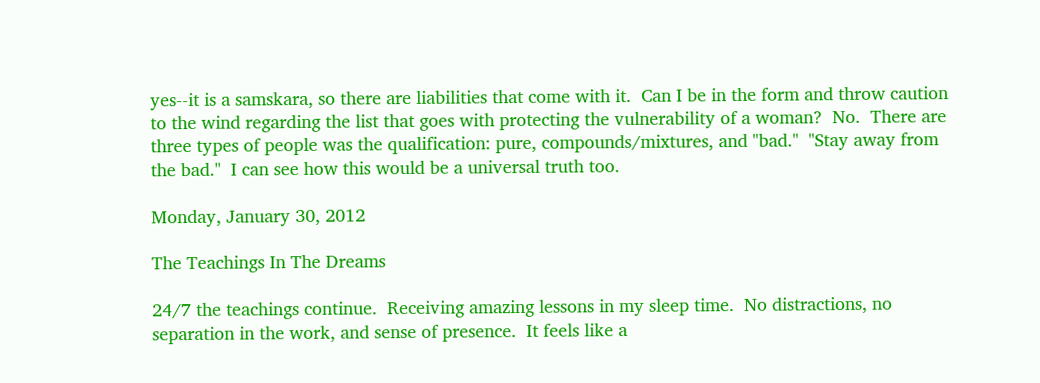yes--it is a samskara, so there are liabilities that come with it.  Can I be in the form and throw caution to the wind regarding the list that goes with protecting the vulnerability of a woman?  No.  There are three types of people was the qualification: pure, compounds/mixtures, and "bad."  "Stay away from the bad."  I can see how this would be a universal truth too.

Monday, January 30, 2012

The Teachings In The Dreams

24/7 the teachings continue.  Receiving amazing lessons in my sleep time.  No distractions, no separation in the work, and sense of presence.  It feels like a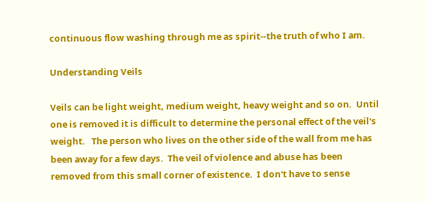continuous flow washing through me as spirit--the truth of who I am.

Understanding Veils

Veils can be light weight, medium weight, heavy weight and so on.  Until one is removed it is difficult to determine the personal effect of the veil's weight.   The person who lives on the other side of the wall from me has been away for a few days.  The veil of violence and abuse has been removed from this small corner of existence.  I don't have to sense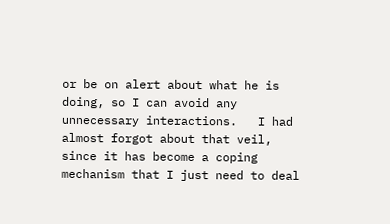or be on alert about what he is doing, so I can avoid any unnecessary interactions.   I had almost forgot about that veil, since it has become a coping mechanism that I just need to deal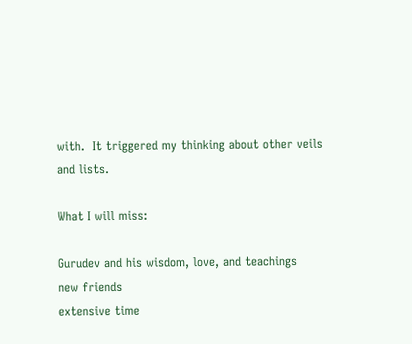with.  It triggered my thinking about other veils and lists.

What I will miss:

Gurudev and his wisdom, love, and teachings
new friends
extensive time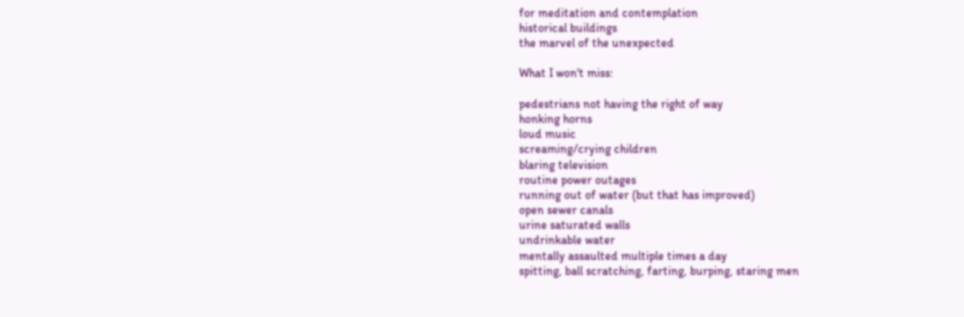for meditation and contemplation
historical buildings
the marvel of the unexpected

What I won't miss:

pedestrians not having the right of way
honking horns
loud music
screaming/crying children
blaring television
routine power outages
running out of water (but that has improved)
open sewer canals
urine saturated walls
undrinkable water
mentally assaulted multiple times a day
spitting, ball scratching, farting, burping, staring men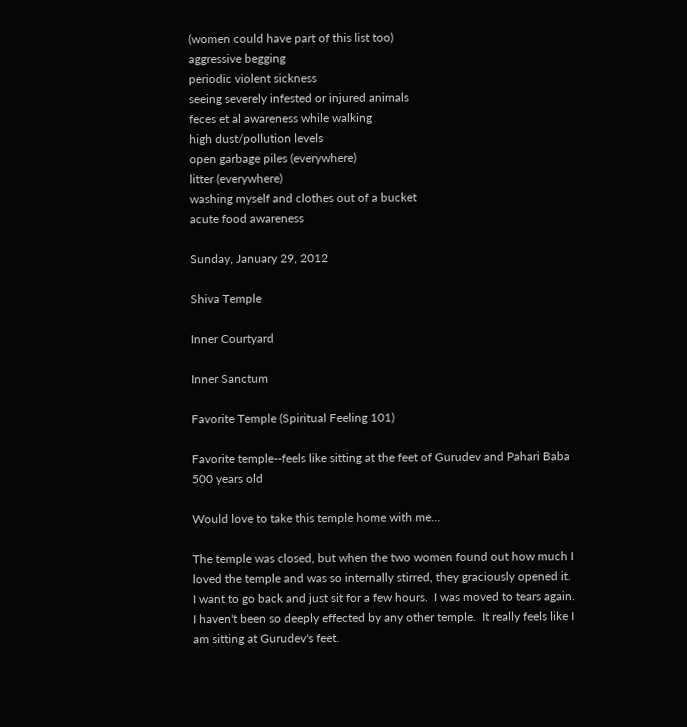(women could have part of this list too)
aggressive begging
periodic violent sickness
seeing severely infested or injured animals
feces et al awareness while walking
high dust/pollution levels
open garbage piles (everywhere)
litter (everywhere)
washing myself and clothes out of a bucket
acute food awareness

Sunday, January 29, 2012

Shiva Temple

Inner Courtyard

Inner Sanctum

Favorite Temple (Spiritual Feeling 101)

Favorite temple--feels like sitting at the feet of Gurudev and Pahari Baba
500 years old

Would love to take this temple home with me...

The temple was closed, but when the two women found out how much I loved the temple and was so internally stirred, they graciously opened it.  I want to go back and just sit for a few hours.  I was moved to tears again.  I haven't been so deeply effected by any other temple.  It really feels like I am sitting at Gurudev's feet.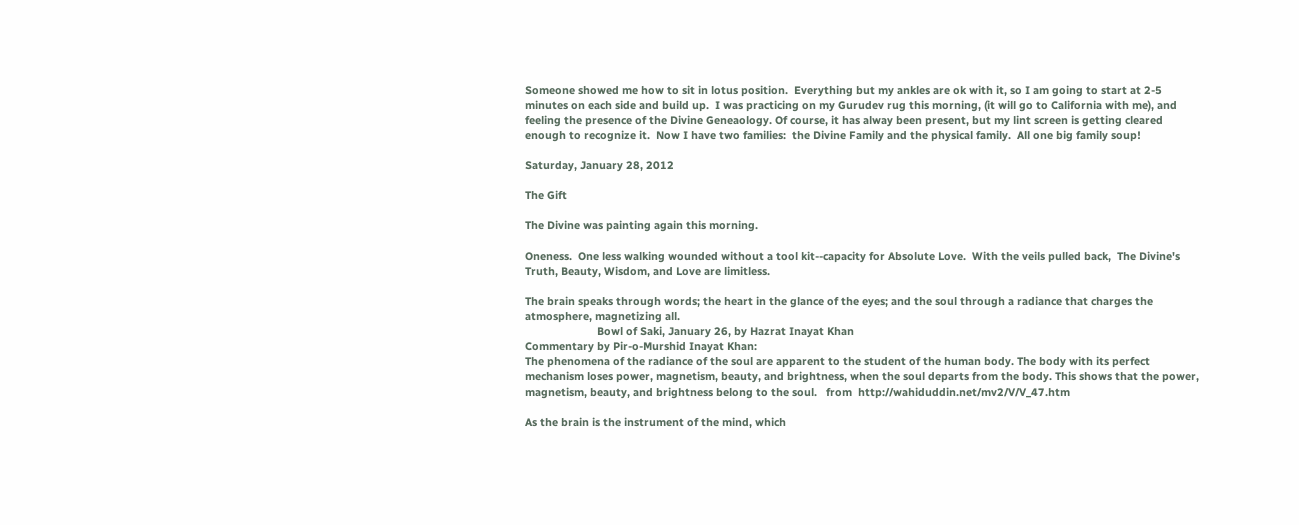Someone showed me how to sit in lotus position.  Everything but my ankles are ok with it, so I am going to start at 2-5 minutes on each side and build up.  I was practicing on my Gurudev rug this morning, (it will go to California with me), and feeling the presence of the Divine Geneaology. Of course, it has alway been present, but my lint screen is getting cleared enough to recognize it.  Now I have two families:  the Divine Family and the physical family.  All one big family soup!

Saturday, January 28, 2012

The Gift

The Divine was painting again this morning.

Oneness.  One less walking wounded without a tool kit--capacity for Absolute Love.  With the veils pulled back,  The Divine's Truth, Beauty, Wisdom, and Love are limitless.

The brain speaks through words; the heart in the glance of the eyes; and the soul through a radiance that charges the atmosphere, magnetizing all.
                        Bowl of Saki, January 26, by Hazrat Inayat Khan
Commentary by Pir-o-Murshid Inayat Khan:
The phenomena of the radiance of the soul are apparent to the student of the human body. The body with its perfect mechanism loses power, magnetism, beauty, and brightness, when the soul departs from the body. This shows that the power, magnetism, beauty, and brightness belong to the soul.   from  http://wahiduddin.net/mv2/V/V_47.htm

As the brain is the instrument of the mind, which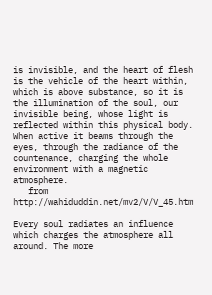is invisible, and the heart of flesh is the vehicle of the heart within, which is above substance, so it is the illumination of the soul, our invisible being, whose light is reflected within this physical body. When active it beams through the eyes, through the radiance of the countenance, charging the whole environment with a magnetic atmosphere.
   from  http://wahiduddin.net/mv2/V/V_45.htm

Every soul radiates an influence which charges the atmosphere all around. The more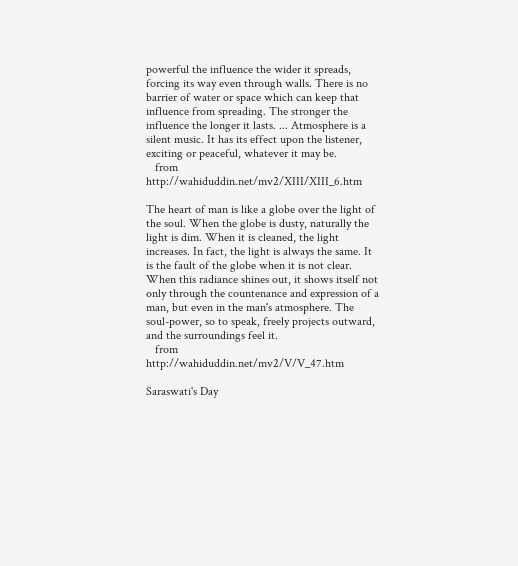powerful the influence the wider it spreads, forcing its way even through walls. There is no barrier of water or space which can keep that influence from spreading. The stronger the influence the longer it lasts. ... Atmosphere is a silent music. It has its effect upon the listener, exciting or peaceful, whatever it may be.
   from  http://wahiduddin.net/mv2/XIII/XIII_6.htm

The heart of man is like a globe over the light of the soul. When the globe is dusty, naturally the light is dim. When it is cleaned, the light increases. In fact, the light is always the same. It is the fault of the globe when it is not clear. When this radiance shines out, it shows itself not only through the countenance and expression of a man, but even in the man's atmosphere. The soul-power, so to speak, freely projects outward, and the surroundings feel it.
   from  http://wahiduddin.net/mv2/V/V_47.htm

Saraswati's Day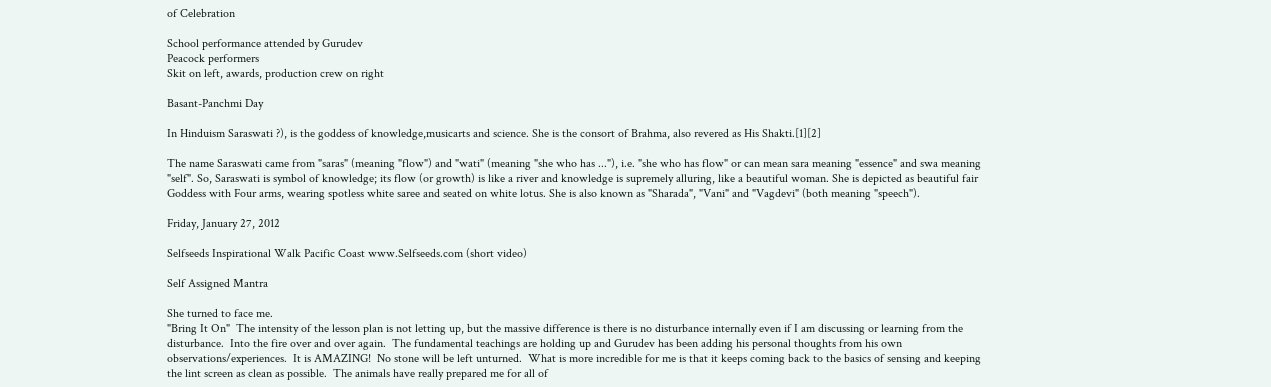of Celebration

School performance attended by Gurudev
Peacock performers
Skit on left, awards, production crew on right

Basant-Panchmi Day

In Hinduism Saraswati ?), is the goddess of knowledge,musicarts and science. She is the consort of Brahma, also revered as His Shakti.[1][2]

The name Saraswati came from "saras" (meaning "flow") and "wati" (meaning "she who has ..."), i.e. "she who has flow" or can mean sara meaning "essence" and swa meaning "self". So, Saraswati is symbol of knowledge; its flow (or growth) is like a river and knowledge is supremely alluring, like a beautiful woman. She is depicted as beautiful fair Goddess with Four arms, wearing spotless white saree and seated on white lotus. She is also known as "Sharada", "Vani" and "Vagdevi" (both meaning "speech").

Friday, January 27, 2012

Selfseeds Inspirational Walk Pacific Coast www.Selfseeds.com (short video)

Self Assigned Mantra

She turned to face me.
"Bring It On"  The intensity of the lesson plan is not letting up, but the massive difference is there is no disturbance internally even if I am discussing or learning from the disturbance.  Into the fire over and over again.  The fundamental teachings are holding up and Gurudev has been adding his personal thoughts from his own observations/experiences.  It is AMAZING!  No stone will be left unturned.  What is more incredible for me is that it keeps coming back to the basics of sensing and keeping the lint screen as clean as possible.  The animals have really prepared me for all of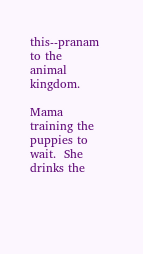this--pranam to the animal kingdom.

Mama training the puppies to wait.  She drinks the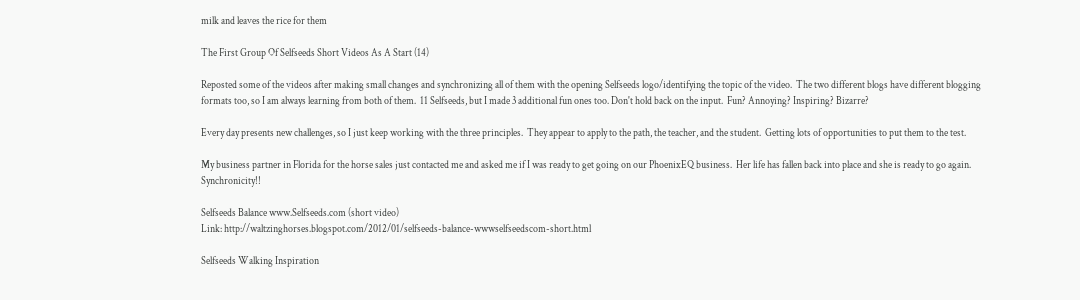milk and leaves the rice for them

The First Group Of Selfseeds Short Videos As A Start (14)

Reposted some of the videos after making small changes and synchronizing all of them with the opening Selfseeds logo/identifying the topic of the video.  The two different blogs have different blogging formats too, so I am always learning from both of them.  11 Selfseeds, but I made 3 additional fun ones too. Don't hold back on the input.  Fun? Annoying? Inspiring? Bizarre?

Every day presents new challenges, so I just keep working with the three principles.  They appear to apply to the path, the teacher, and the student.  Getting lots of opportunities to put them to the test.

My business partner in Florida for the horse sales just contacted me and asked me if I was ready to get going on our PhoenixEQ business.  Her life has fallen back into place and she is ready to go again.  Synchronicity!!

Selfseeds Balance www.Selfseeds.com (short video)
Link: http://waltzinghorses.blogspot.com/2012/01/selfseeds-balance-wwwselfseedscom-short.html

Selfseeds Walking Inspiration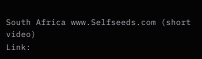South Africa www.Selfseeds.com (short video)
Link: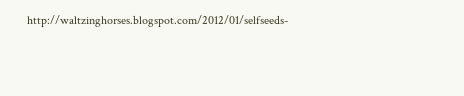http://waltzinghorses.blogspot.com/2012/01/selfseeds-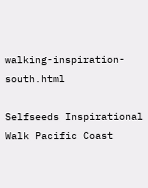walking-inspiration-south.html

Selfseeds Inspirational Walk Pacific Coast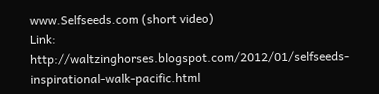www.Selfseeds.com (short video)
Link: http://waltzinghorses.blogspot.com/2012/01/selfseeds-inspirational-walk-pacific.html